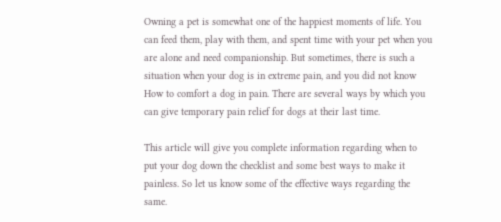Owning a pet is somewhat one of the happiest moments of life. You can feed them, play with them, and spent time with your pet when you are alone and need companionship. But sometimes, there is such a situation when your dog is in extreme pain, and you did not know How to comfort a dog in pain. There are several ways by which you can give temporary pain relief for dogs at their last time.

This article will give you complete information regarding when to put your dog down the checklist and some best ways to make it painless. So let us know some of the effective ways regarding the same.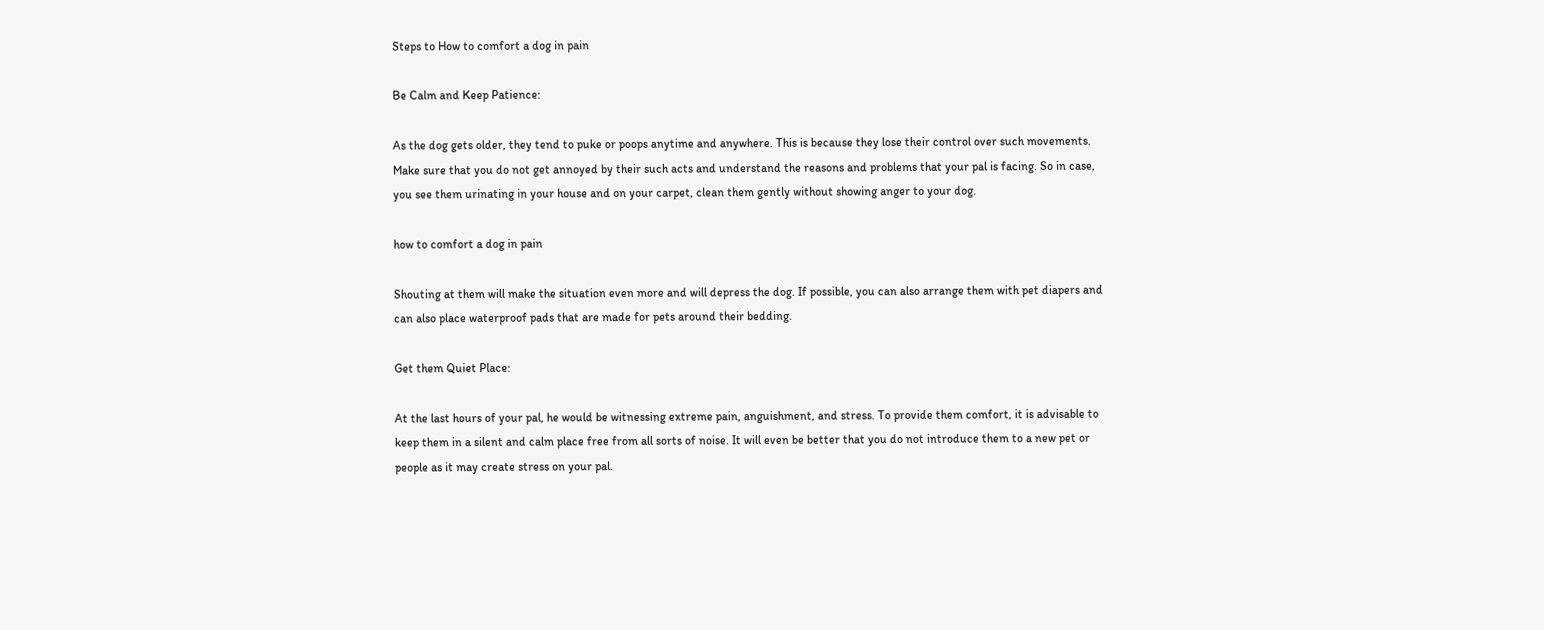Steps to How to comfort a dog in pain

Be Calm and Keep Patience:

As the dog gets older, they tend to puke or poops anytime and anywhere. This is because they lose their control over such movements. Make sure that you do not get annoyed by their such acts and understand the reasons and problems that your pal is facing. So in case, you see them urinating in your house and on your carpet, clean them gently without showing anger to your dog.

how to comfort a dog in pain

Shouting at them will make the situation even more and will depress the dog. If possible, you can also arrange them with pet diapers and can also place waterproof pads that are made for pets around their bedding.

Get them Quiet Place:

At the last hours of your pal, he would be witnessing extreme pain, anguishment, and stress. To provide them comfort, it is advisable to keep them in a silent and calm place free from all sorts of noise. It will even be better that you do not introduce them to a new pet or people as it may create stress on your pal.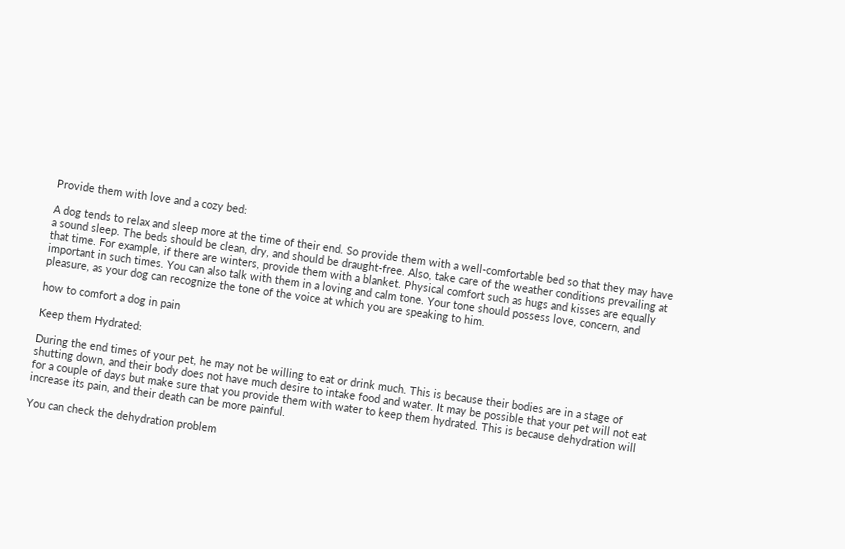Provide them with love and a cozy bed:

A dog tends to relax and sleep more at the time of their end. So provide them with a well-comfortable bed so that they may have a sound sleep. The beds should be clean, dry, and should be draught-free. Also, take care of the weather conditions prevailing at that time. For example, if there are winters, provide them with a blanket. Physical comfort such as hugs and kisses are equally important in such times. You can also talk with them in a loving and calm tone. Your tone should possess love, concern, and pleasure, as your dog can recognize the tone of the voice at which you are speaking to him.

how to comfort a dog in pain

Keep them Hydrated:

During the end times of your pet, he may not be willing to eat or drink much. This is because their bodies are in a stage of shutting down, and their body does not have much desire to intake food and water. It may be possible that your pet will not eat for a couple of days but make sure that you provide them with water to keep them hydrated. This is because dehydration will increase its pain, and their death can be more painful.

You can check the dehydration problem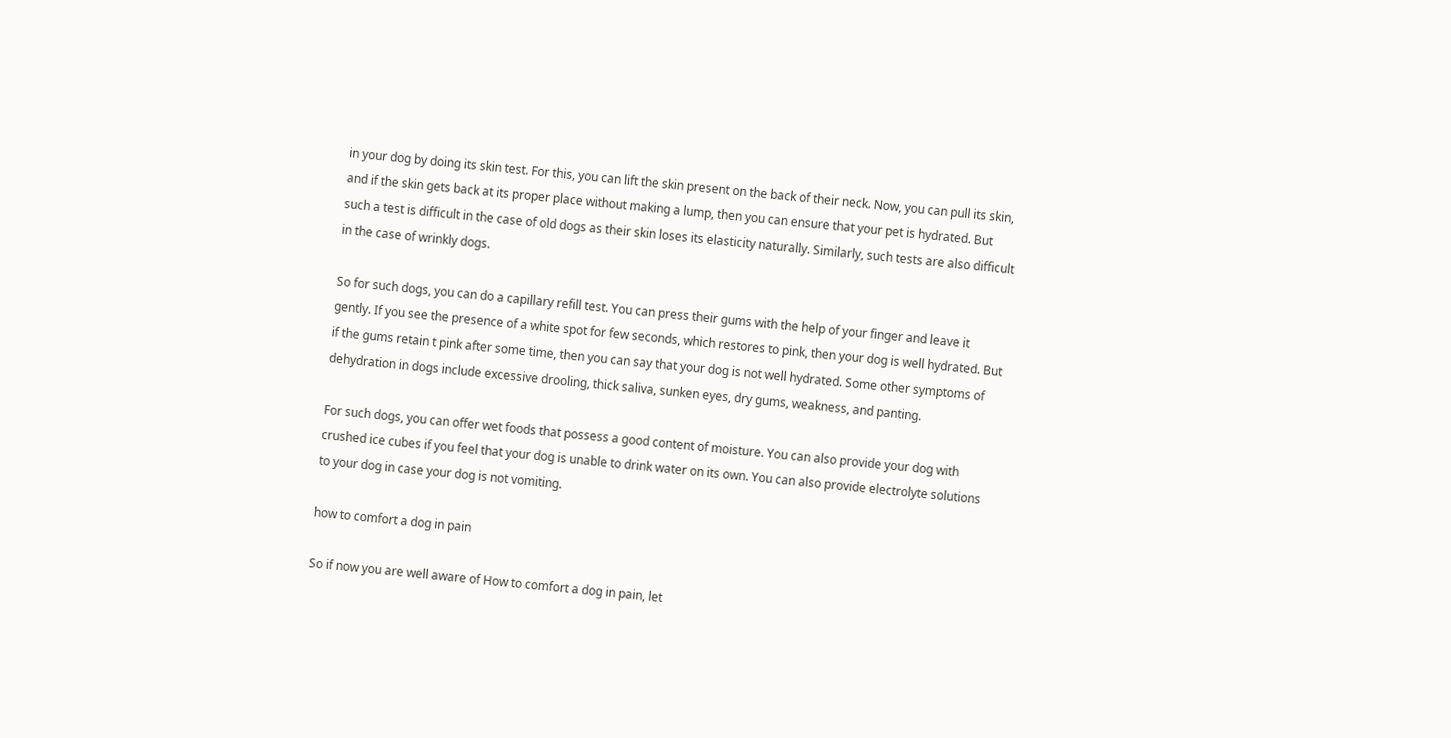in your dog by doing its skin test. For this, you can lift the skin present on the back of their neck. Now, you can pull its skin, and if the skin gets back at its proper place without making a lump, then you can ensure that your pet is hydrated. But such a test is difficult in the case of old dogs as their skin loses its elasticity naturally. Similarly, such tests are also difficult in the case of wrinkly dogs.

So for such dogs, you can do a capillary refill test. You can press their gums with the help of your finger and leave it gently. If you see the presence of a white spot for few seconds, which restores to pink, then your dog is well hydrated. But if the gums retain t pink after some time, then you can say that your dog is not well hydrated. Some other symptoms of dehydration in dogs include excessive drooling, thick saliva, sunken eyes, dry gums, weakness, and panting.

For such dogs, you can offer wet foods that possess a good content of moisture. You can also provide your dog with crushed ice cubes if you feel that your dog is unable to drink water on its own. You can also provide electrolyte solutions to your dog in case your dog is not vomiting.

how to comfort a dog in pain

So if now you are well aware of How to comfort a dog in pain, let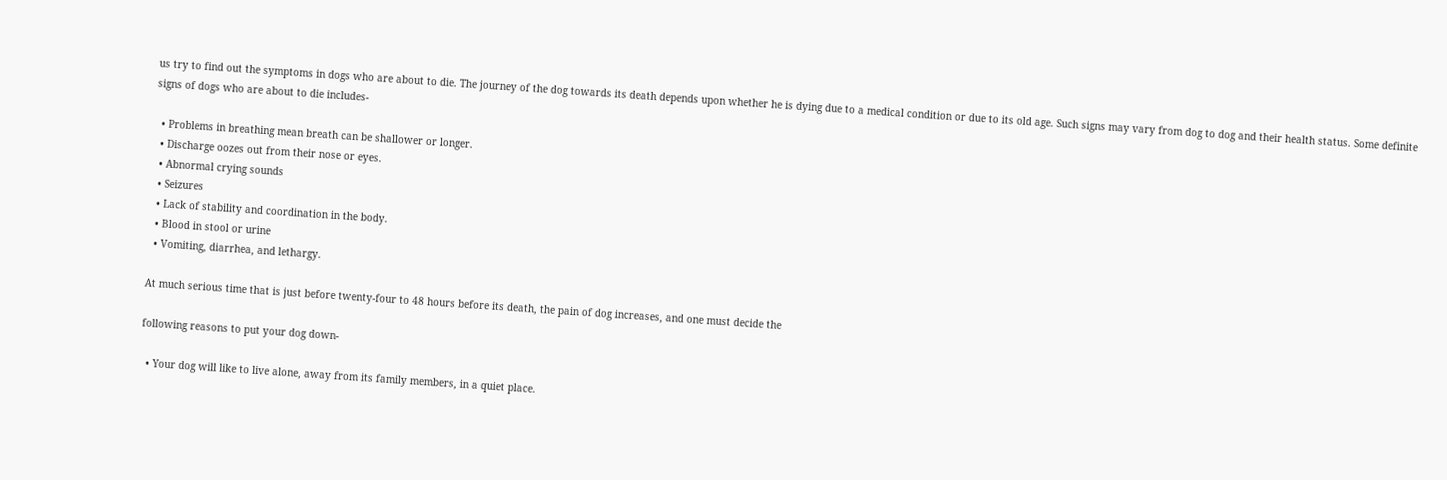us try to find out the symptoms in dogs who are about to die. The journey of the dog towards its death depends upon whether he is dying due to a medical condition or due to its old age. Such signs may vary from dog to dog and their health status. Some definite signs of dogs who are about to die includes-

  • Problems in breathing mean breath can be shallower or longer.
  • Discharge oozes out from their nose or eyes.
  • Abnormal crying sounds
  • Seizures
  • Lack of stability and coordination in the body.
  • Blood in stool or urine
  • Vomiting, diarrhea, and lethargy.

At much serious time that is just before twenty-four to 48 hours before its death, the pain of dog increases, and one must decide the

following reasons to put your dog down-

  • Your dog will like to live alone, away from its family members, in a quiet place.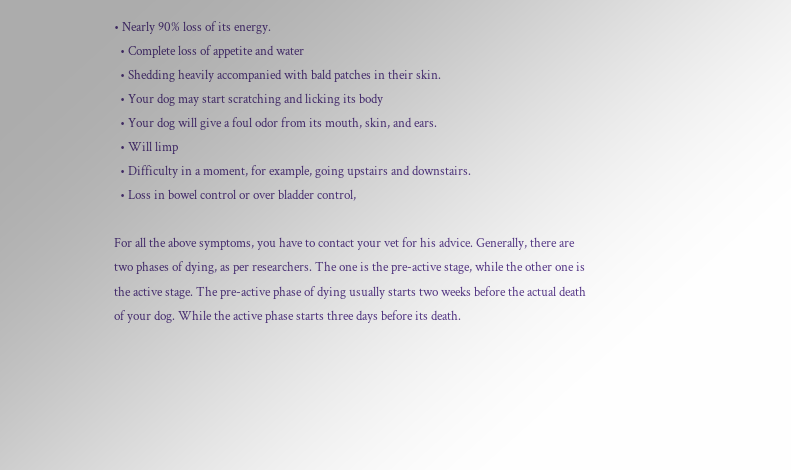• Nearly 90% loss of its energy.
  • Complete loss of appetite and water
  • Shedding heavily accompanied with bald patches in their skin.
  • Your dog may start scratching and licking its body
  • Your dog will give a foul odor from its mouth, skin, and ears.
  • Will limp
  • Difficulty in a moment, for example, going upstairs and downstairs.
  • Loss in bowel control or over bladder control,

For all the above symptoms, you have to contact your vet for his advice. Generally, there are two phases of dying, as per researchers. The one is the pre-active stage, while the other one is the active stage. The pre-active phase of dying usually starts two weeks before the actual death of your dog. While the active phase starts three days before its death.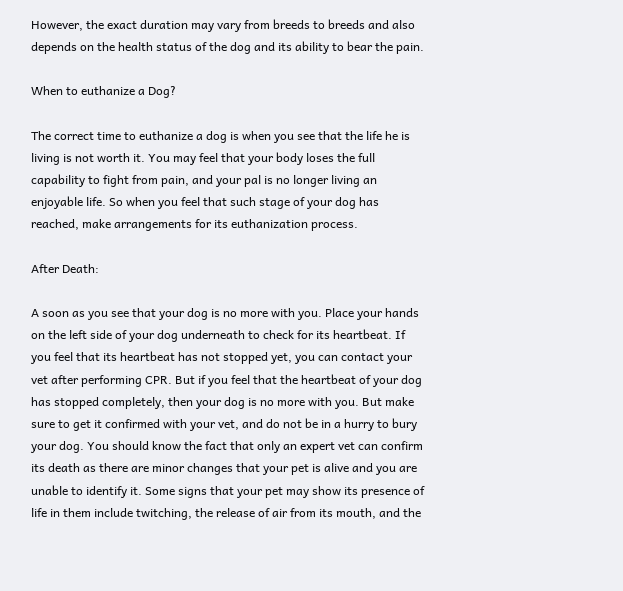However, the exact duration may vary from breeds to breeds and also depends on the health status of the dog and its ability to bear the pain.

When to euthanize a Dog?

The correct time to euthanize a dog is when you see that the life he is living is not worth it. You may feel that your body loses the full capability to fight from pain, and your pal is no longer living an enjoyable life. So when you feel that such stage of your dog has reached, make arrangements for its euthanization process.

After Death:

A soon as you see that your dog is no more with you. Place your hands on the left side of your dog underneath to check for its heartbeat. If you feel that its heartbeat has not stopped yet, you can contact your vet after performing CPR. But if you feel that the heartbeat of your dog has stopped completely, then your dog is no more with you. But make sure to get it confirmed with your vet, and do not be in a hurry to bury your dog. You should know the fact that only an expert vet can confirm its death as there are minor changes that your pet is alive and you are unable to identify it. Some signs that your pet may show its presence of life in them include twitching, the release of air from its mouth, and the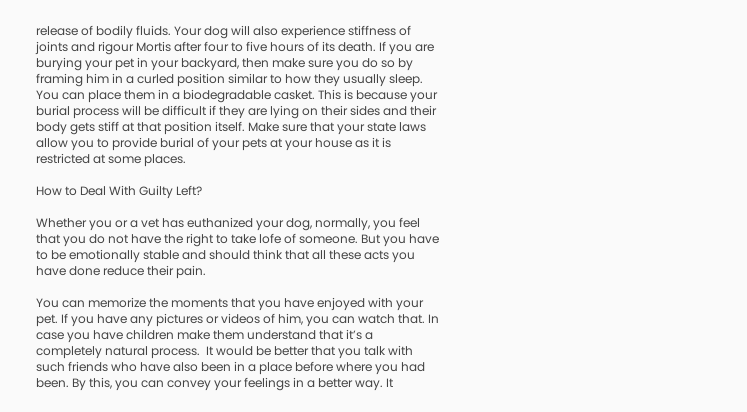release of bodily fluids. Your dog will also experience stiffness of joints and rigour Mortis after four to five hours of its death. If you are burying your pet in your backyard, then make sure you do so by framing him in a curled position similar to how they usually sleep. You can place them in a biodegradable casket. This is because your burial process will be difficult if they are lying on their sides and their body gets stiff at that position itself. Make sure that your state laws allow you to provide burial of your pets at your house as it is restricted at some places.

How to Deal With Guilty Left?

Whether you or a vet has euthanized your dog, normally, you feel that you do not have the right to take lofe of someone. But you have to be emotionally stable and should think that all these acts you have done reduce their pain.

You can memorize the moments that you have enjoyed with your pet. If you have any pictures or videos of him, you can watch that. In case you have children make them understand that it’s a completely natural process.  It would be better that you talk with such friends who have also been in a place before where you had been. By this, you can convey your feelings in a better way. It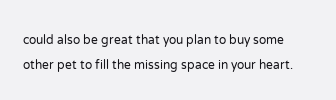could also be great that you plan to buy some other pet to fill the missing space in your heart.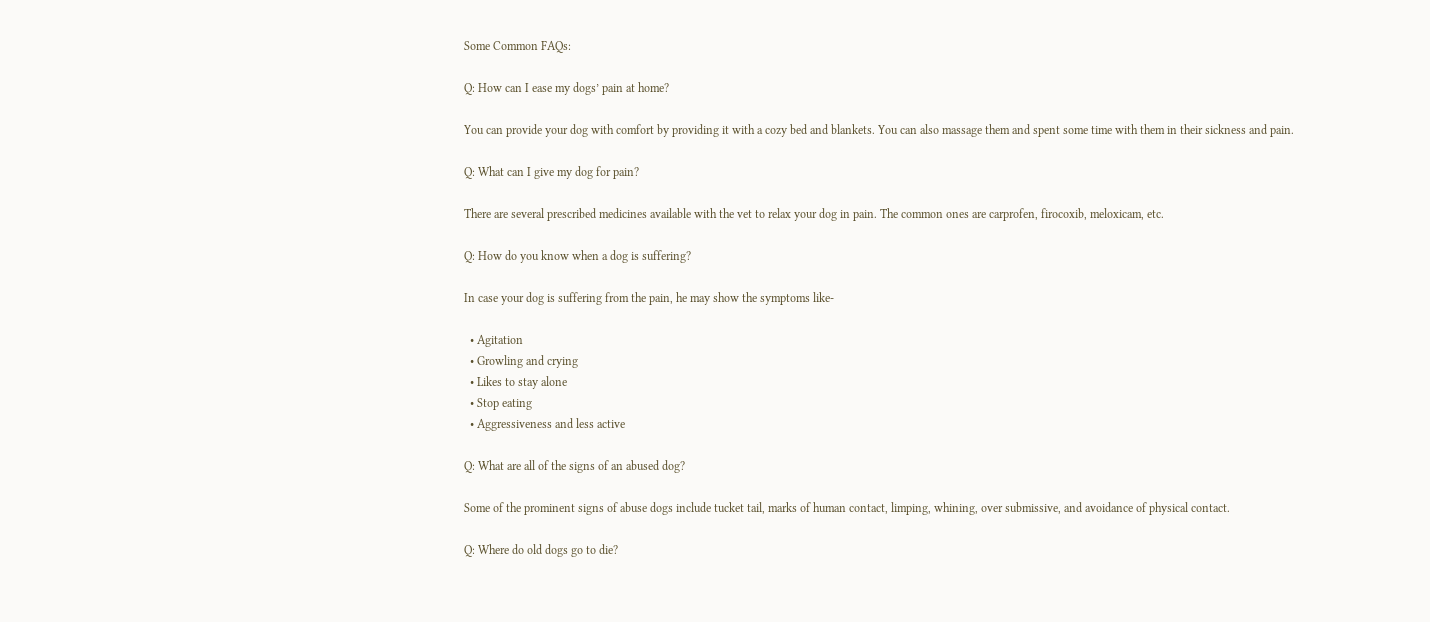Some Common FAQs:

Q: How can I ease my dogs’ pain at home?

You can provide your dog with comfort by providing it with a cozy bed and blankets. You can also massage them and spent some time with them in their sickness and pain.

Q: What can I give my dog for pain?

There are several prescribed medicines available with the vet to relax your dog in pain. The common ones are carprofen, firocoxib, meloxicam, etc.

Q: How do you know when a dog is suffering?

In case your dog is suffering from the pain, he may show the symptoms like-

  • Agitation
  • Growling and crying
  • Likes to stay alone
  • Stop eating
  • Aggressiveness and less active

Q: What are all of the signs of an abused dog?

Some of the prominent signs of abuse dogs include tucket tail, marks of human contact, limping, whining, over submissive, and avoidance of physical contact.

Q: Where do old dogs go to die?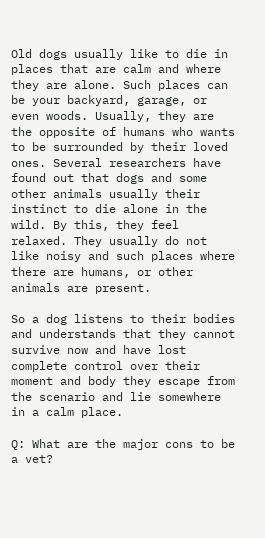Old dogs usually like to die in places that are calm and where they are alone. Such places can be your backyard, garage, or even woods. Usually, they are the opposite of humans who wants to be surrounded by their loved ones. Several researchers have found out that dogs and some other animals usually their instinct to die alone in the wild. By this, they feel relaxed. They usually do not like noisy and such places where there are humans, or other animals are present.

So a dog listens to their bodies and understands that they cannot survive now and have lost complete control over their moment and body they escape from the scenario and lie somewhere in a calm place.

Q: What are the major cons to be a vet?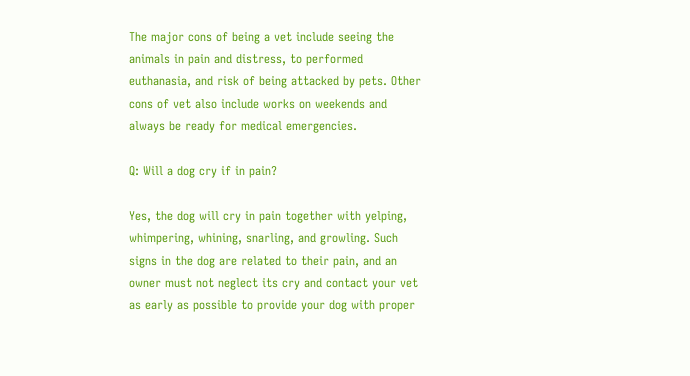The major cons of being a vet include seeing the animals in pain and distress, to performed euthanasia, and risk of being attacked by pets. Other cons of vet also include works on weekends and always be ready for medical emergencies.

Q: Will a dog cry if in pain?

Yes, the dog will cry in pain together with yelping, whimpering, whining, snarling, and growling. Such signs in the dog are related to their pain, and an owner must not neglect its cry and contact your vet as early as possible to provide your dog with proper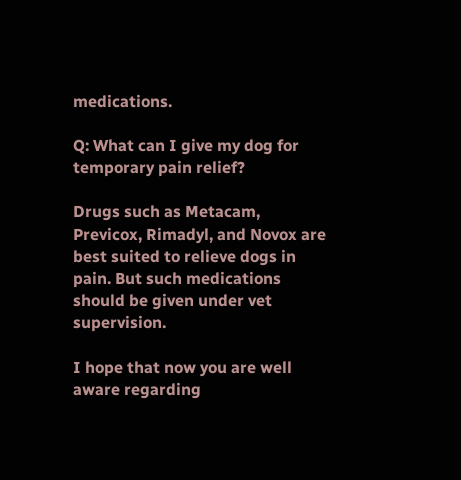medications.

Q: What can I give my dog for temporary pain relief?

Drugs such as Metacam, Previcox, Rimadyl, and Novox are best suited to relieve dogs in pain. But such medications should be given under vet supervision.

I hope that now you are well aware regarding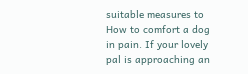suitable measures to How to comfort a dog in pain. If your lovely pal is approaching an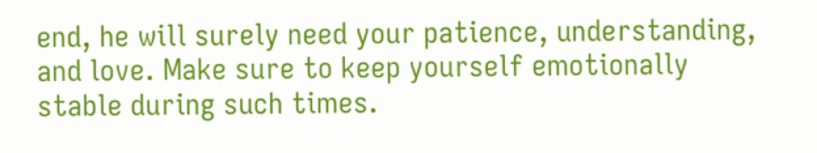end, he will surely need your patience, understanding, and love. Make sure to keep yourself emotionally stable during such times.